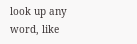look up any word, like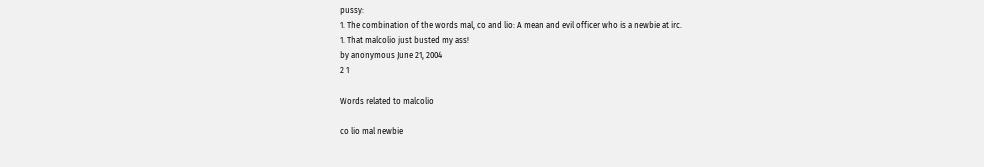pussy:
1. The combination of the words mal, co and lio: A mean and evil officer who is a newbie at irc.
1. That malcolio just busted my ass!
by anonymous June 21, 2004
2 1

Words related to malcolio

co lio mal newbie